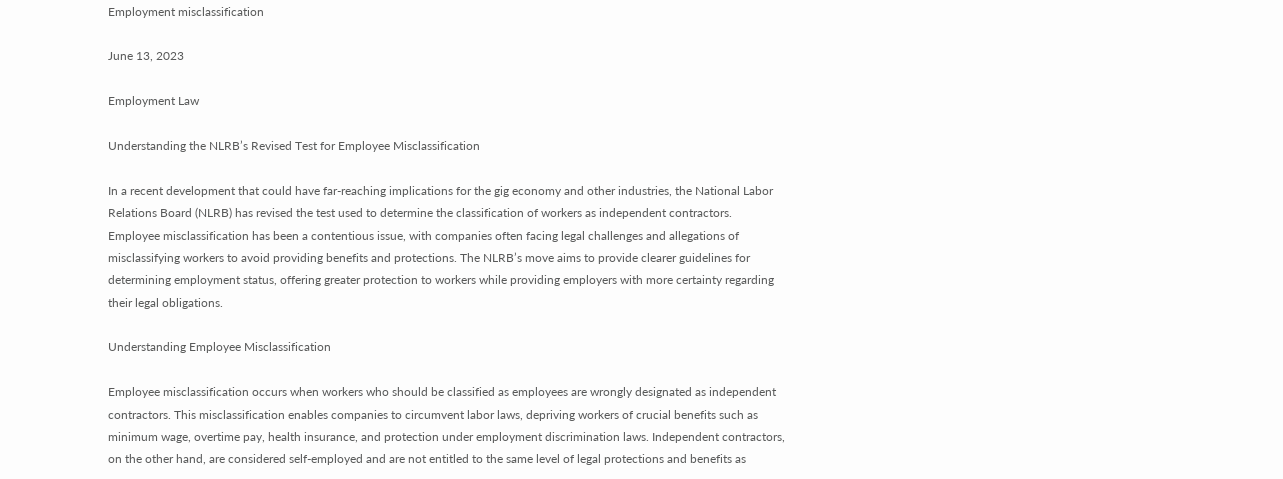Employment misclassification

June 13, 2023

Employment Law

Understanding the NLRB’s Revised Test for Employee Misclassification

In a recent development that could have far-reaching implications for the gig economy and other industries, the National Labor Relations Board (NLRB) has revised the test used to determine the classification of workers as independent contractors. Employee misclassification has been a contentious issue, with companies often facing legal challenges and allegations of misclassifying workers to avoid providing benefits and protections. The NLRB’s move aims to provide clearer guidelines for determining employment status, offering greater protection to workers while providing employers with more certainty regarding their legal obligations.

Understanding Employee Misclassification

Employee misclassification occurs when workers who should be classified as employees are wrongly designated as independent contractors. This misclassification enables companies to circumvent labor laws, depriving workers of crucial benefits such as minimum wage, overtime pay, health insurance, and protection under employment discrimination laws. Independent contractors, on the other hand, are considered self-employed and are not entitled to the same level of legal protections and benefits as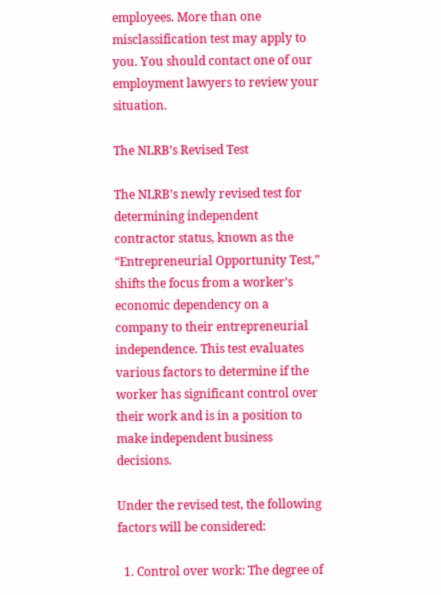employees. More than one misclassification test may apply to you. You should contact one of our employment lawyers to review your situation.

The NLRB’s Revised Test

The NLRB’s newly revised test for determining independent contractor status, known as the “Entrepreneurial Opportunity Test,” shifts the focus from a worker’s economic dependency on a company to their entrepreneurial independence. This test evaluates various factors to determine if the worker has significant control over their work and is in a position to make independent business decisions.

Under the revised test, the following factors will be considered:

  1. Control over work: The degree of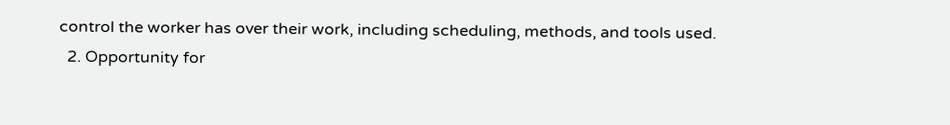control the worker has over their work, including scheduling, methods, and tools used.
  2. Opportunity for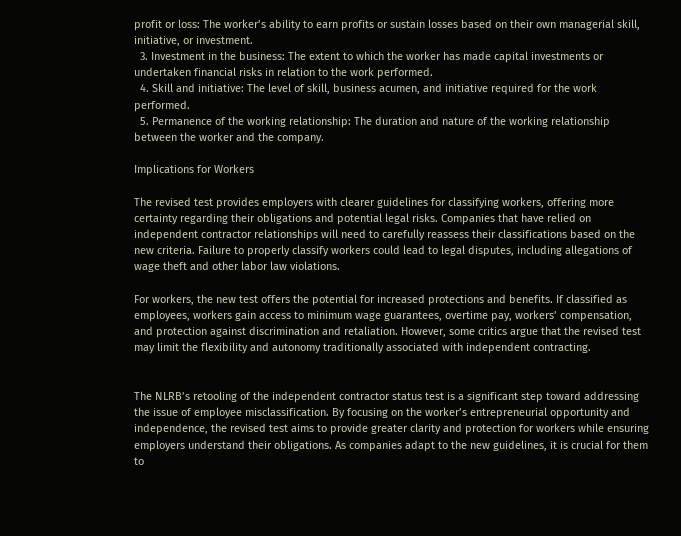profit or loss: The worker’s ability to earn profits or sustain losses based on their own managerial skill, initiative, or investment.
  3. Investment in the business: The extent to which the worker has made capital investments or undertaken financial risks in relation to the work performed.
  4. Skill and initiative: The level of skill, business acumen, and initiative required for the work performed.
  5. Permanence of the working relationship: The duration and nature of the working relationship between the worker and the company.

Implications for Workers

The revised test provides employers with clearer guidelines for classifying workers, offering more certainty regarding their obligations and potential legal risks. Companies that have relied on independent contractor relationships will need to carefully reassess their classifications based on the new criteria. Failure to properly classify workers could lead to legal disputes, including allegations of wage theft and other labor law violations.

For workers, the new test offers the potential for increased protections and benefits. If classified as employees, workers gain access to minimum wage guarantees, overtime pay, workers’ compensation, and protection against discrimination and retaliation. However, some critics argue that the revised test may limit the flexibility and autonomy traditionally associated with independent contracting.


The NLRB’s retooling of the independent contractor status test is a significant step toward addressing the issue of employee misclassification. By focusing on the worker’s entrepreneurial opportunity and independence, the revised test aims to provide greater clarity and protection for workers while ensuring employers understand their obligations. As companies adapt to the new guidelines, it is crucial for them to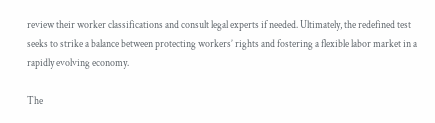review their worker classifications and consult legal experts if needed. Ultimately, the redefined test seeks to strike a balance between protecting workers’ rights and fostering a flexible labor market in a rapidly evolving economy.

The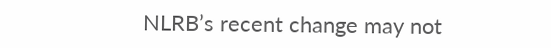NLRB’s recent change may not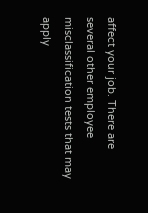affect your job. There are several other employee misclassification tests that may apply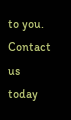to you. Contact us today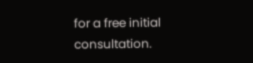for a free initial consultation.